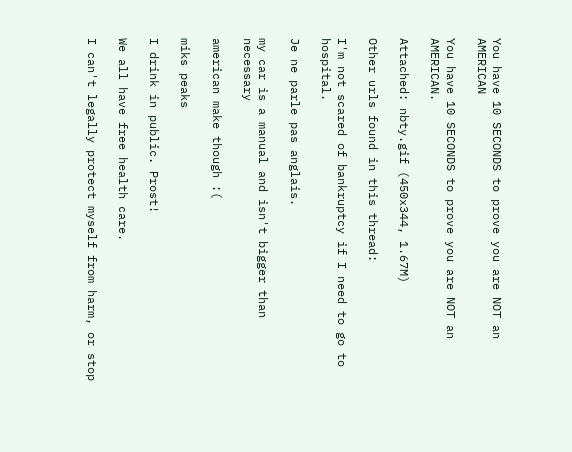You have 10 SECONDS to prove you are NOT an AMERICAN

You have 10 SECONDS to prove you are NOT an AMERICAN.

Attached: nbty.gif (450x344, 1.67M)

Other urls found in this thread:

I'm not scared of bankruptcy if I need to go to hospital.

Je ne parle pas anglais.

my car is a manual and isn't bigger than necessary

american make though :(

miks peaks

I drink in public. Prost!

We all have free health care.

I can't legally protect myself from harm, or stop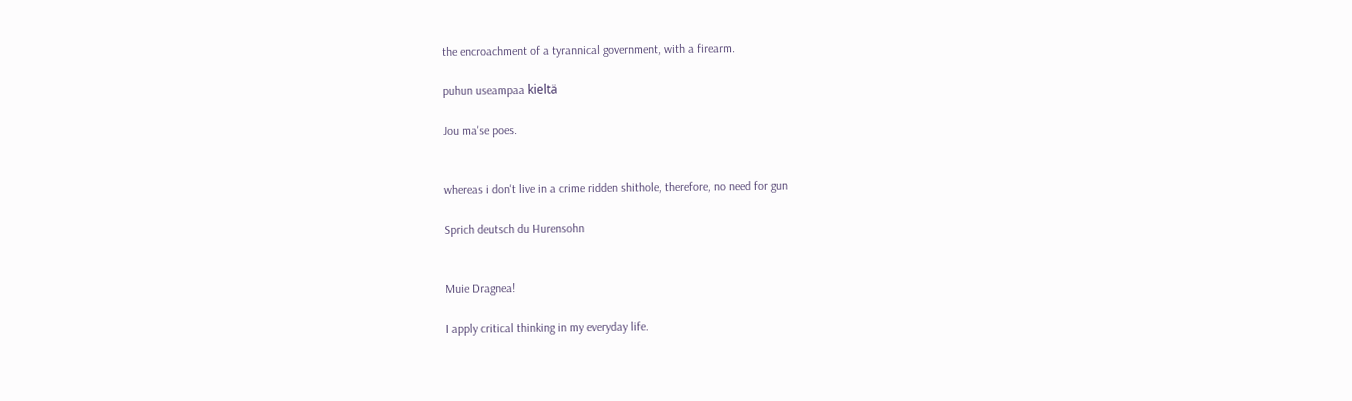the encroachment of a tyrannical government, with a firearm.

puhun useampaa kieltä

Jou ma'se poes.


whereas i don't live in a crime ridden shithole, therefore, no need for gun

Sprich deutsch du Hurensohn


Muie Dragnea!

I apply critical thinking in my everyday life.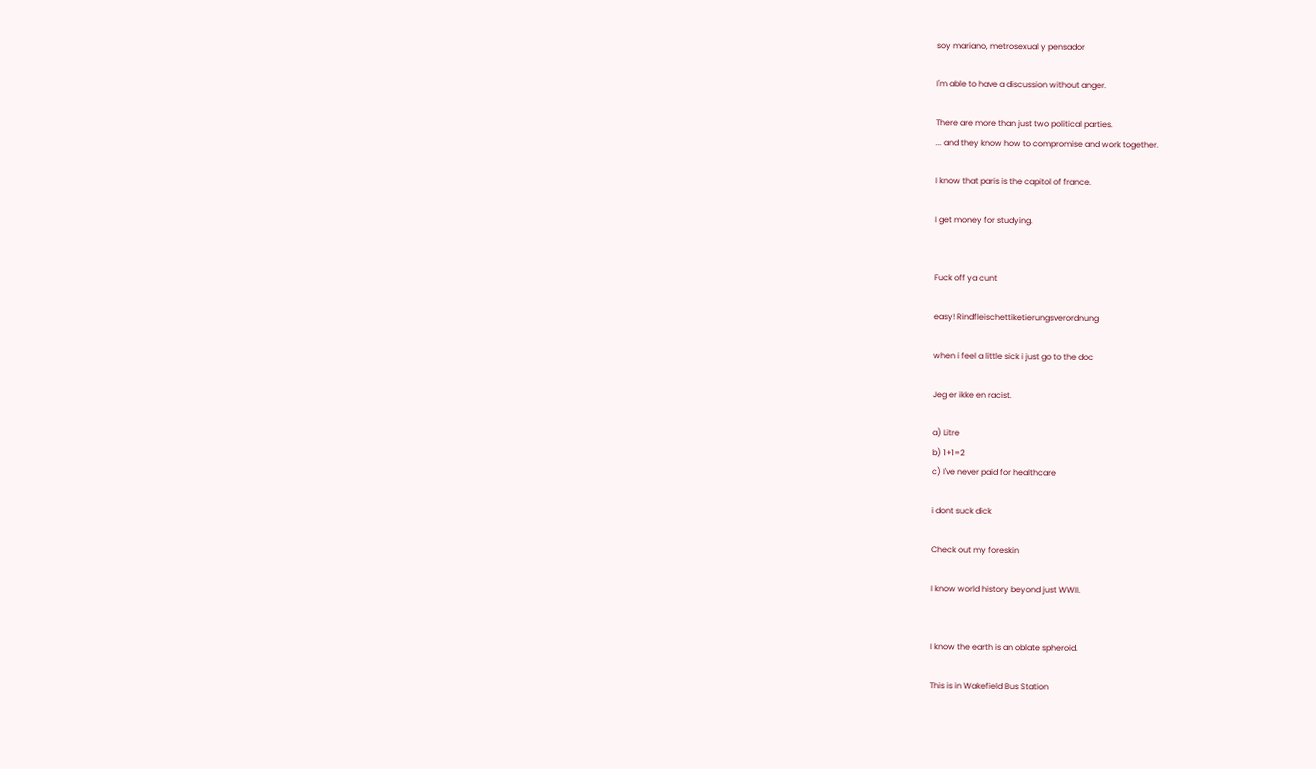soy mariano, metrosexual y pensador

I'm able to have a discussion without anger.

There are more than just two political parties.
... and they know how to compromise and work together.

I know that paris is the capitol of france.

I get money for studying.


Fuck off ya cunt

easy! Rindfleischettiketierungsverordnung

when i feel a little sick i just go to the doc

Jeg er ikke en racist.

a) Litre
b) 1+1=2
c) I've never paid for healthcare

i dont suck dick

Check out my foreskin

I know world history beyond just WWII.


I know the earth is an oblate spheroid.

This is in Wakefield Bus Station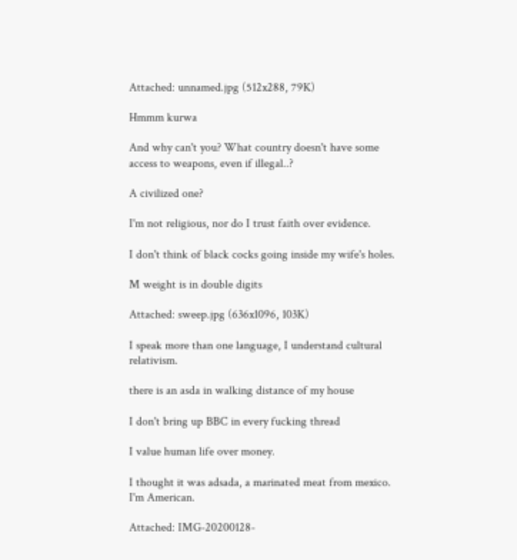Attached: unnamed.jpg (512x288, 79K)

Hmmm kurwa

And why can't you? What country doesn't have some access to weapons, even if illegal..?

A civilized one?

I'm not religious, nor do I trust faith over evidence.

I don't think of black cocks going inside my wife's holes.

M weight is in double digits

Attached: sweep.jpg (636x1096, 103K)

I speak more than one language, I understand cultural relativism.

there is an asda in walking distance of my house

I don't bring up BBC in every fucking thread

I value human life over money.

I thought it was adsada, a marinated meat from mexico. I'm American.

Attached: IMG-20200128-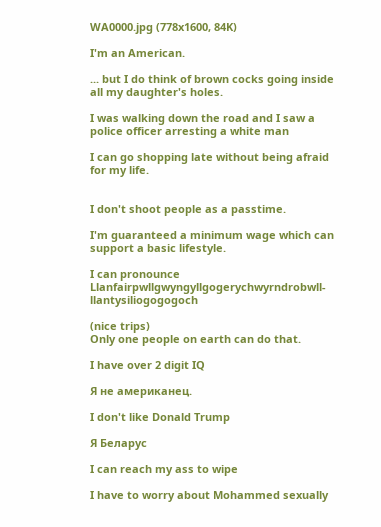WA0000.jpg (778x1600, 84K)

I'm an American.

... but I do think of brown cocks going inside all my daughter's holes.

I was walking down the road and I saw a police officer arresting a white man

I can go shopping late without being afraid for my life.


I don't shoot people as a passtime.

I'm guaranteed a minimum wage which can support a basic lifestyle.

I can pronounce Llanfairpwllgwyngyllgogerychwyrndrobwll-llantysiliogogogoch

(nice trips)
Only one people on earth can do that.

I have over 2 digit IQ

Я нe aмepикaнeц.

I don't like Donald Trump

Я Бeлapyc

I can reach my ass to wipe

I have to worry about Mohammed sexually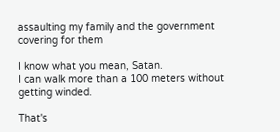assaulting my family and the government covering for them

I know what you mean, Satan.
I can walk more than a 100 meters without getting winded.

That's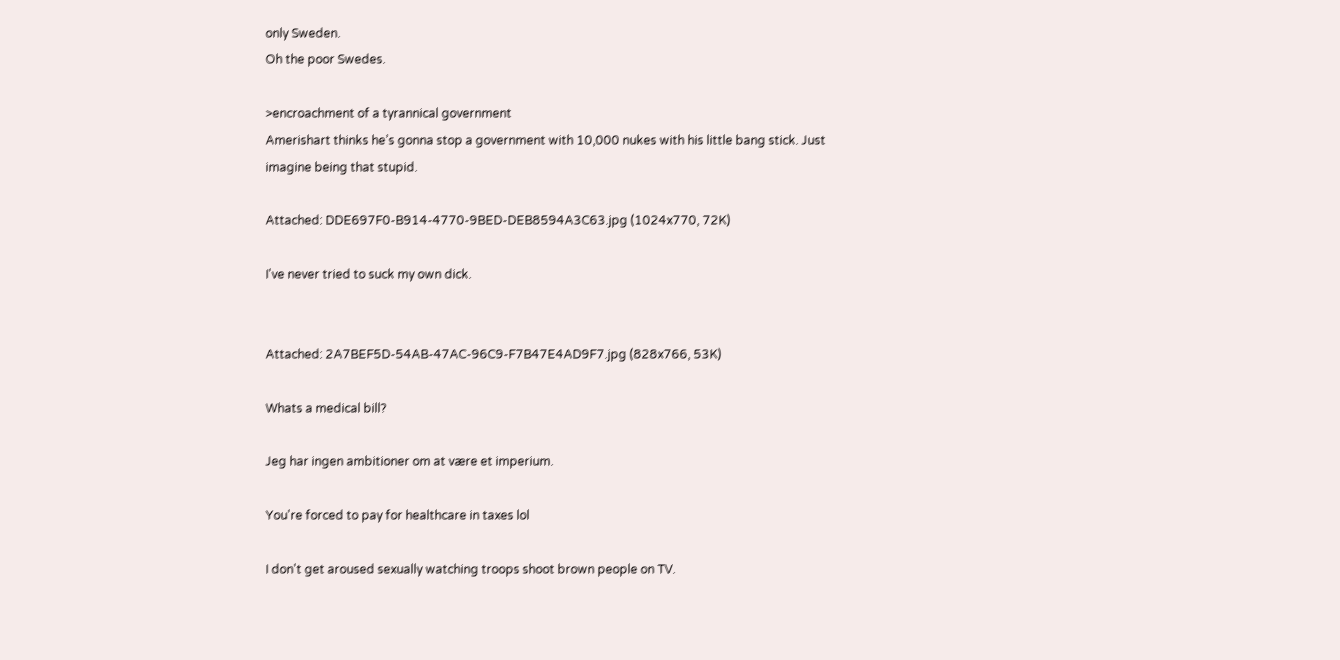only Sweden.
Oh the poor Swedes.

>encroachment of a tyrannical government
Amerishart thinks he’s gonna stop a government with 10,000 nukes with his little bang stick. Just imagine being that stupid.

Attached: DDE697F0-B914-4770-9BED-DEB8594A3C63.jpg (1024x770, 72K)

I've never tried to suck my own dick.


Attached: 2A7BEF5D-54AB-47AC-96C9-F7B47E4AD9F7.jpg (828x766, 53K)

Whats a medical bill?

Jeg har ingen ambitioner om at være et imperium.

You're forced to pay for healthcare in taxes lol

I don't get aroused sexually watching troops shoot brown people on TV.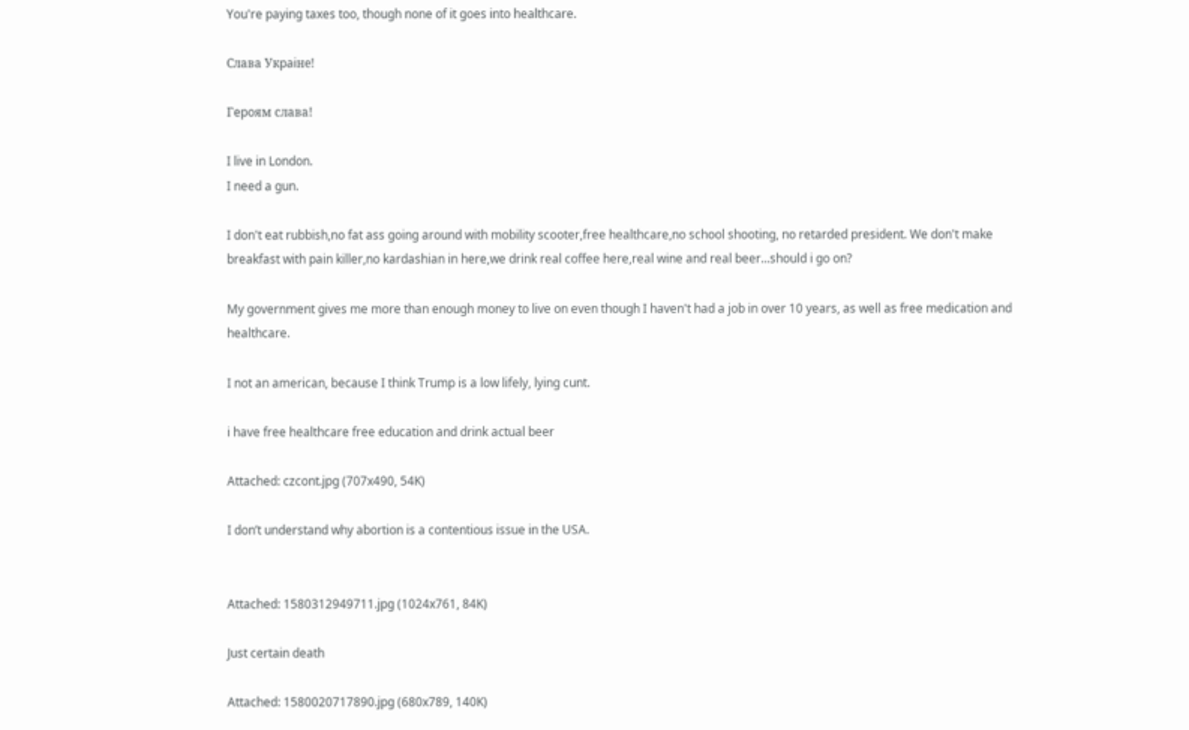You're paying taxes too, though none of it goes into healthcare.

Cлaвa Укpaiнe!

Гepoям cлaвa!

I live in London.
I need a gun.

I don't eat rubbish,no fat ass going around with mobility scooter,free healthcare,no school shooting, no retarded president. We don't make breakfast with pain killer,no kardashian in here,we drink real coffee here,real wine and real beer...should i go on?

My government gives me more than enough money to live on even though I haven't had a job in over 10 years, as well as free medication and healthcare.

I not an american, because I think Trump is a low lifely, lying cunt.

i have free healthcare free education and drink actual beer

Attached: czcont.jpg (707x490, 54K)

I don’t understand why abortion is a contentious issue in the USA.


Attached: 1580312949711.jpg (1024x761, 84K)

Just certain death

Attached: 1580020717890.jpg (680x789, 140K)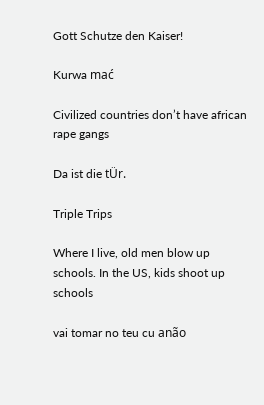Gott Schutze den Kaiser!

Kurwa mać

Civilized countries don’t have african rape gangs

Da ist die tÜr.

Triple Trips

Where I live, old men blow up schools. In the US, kids shoot up schools

vai tomar no teu cu anão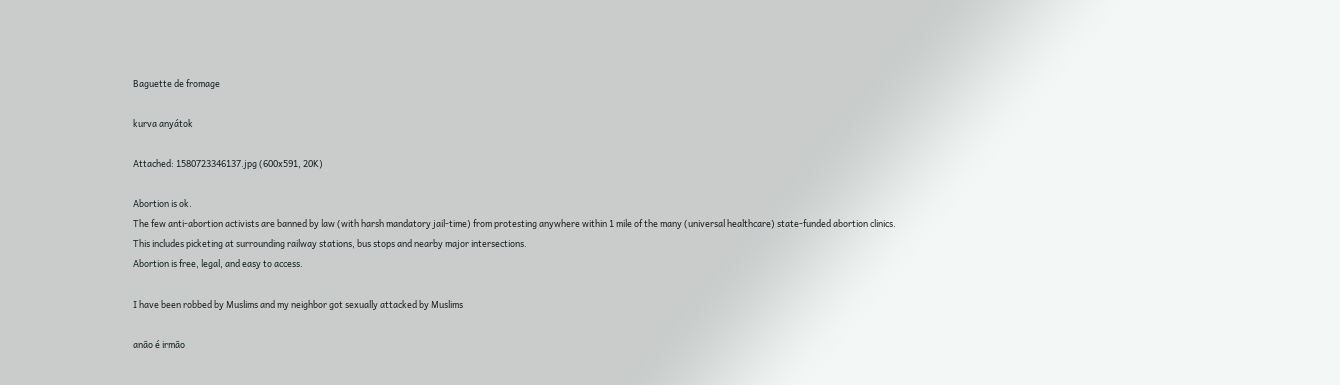Baguette de fromage

kurva anyátok

Attached: 1580723346137.jpg (600x591, 20K)

Abortion is ok.
The few anti-abortion activists are banned by law (with harsh mandatory jail-time) from protesting anywhere within 1 mile of the many (universal healthcare) state-funded abortion clinics.
This includes picketing at surrounding railway stations, bus stops and nearby major intersections.
Abortion is free, legal, and easy to access.

I have been robbed by Muslims and my neighbor got sexually attacked by Muslims

anão é irmão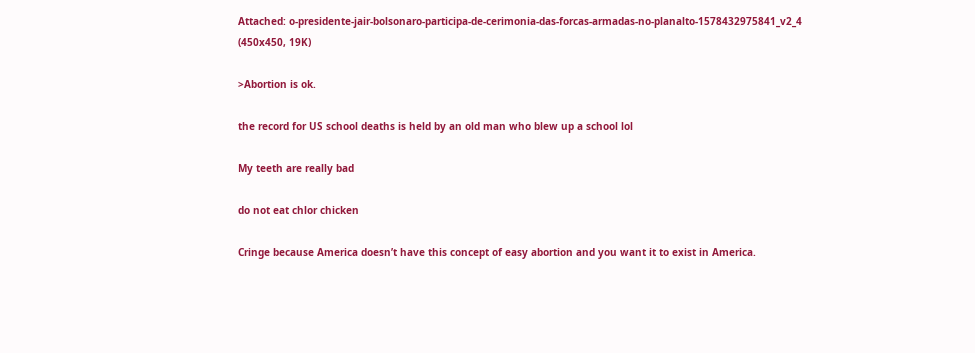Attached: o-presidente-jair-bolsonaro-participa-de-cerimonia-das-forcas-armadas-no-planalto-1578432975841_v2_4 (450x450, 19K)

>Abortion is ok.

the record for US school deaths is held by an old man who blew up a school lol

My teeth are really bad

do not eat chlor chicken

Cringe because America doesn’t have this concept of easy abortion and you want it to exist in America.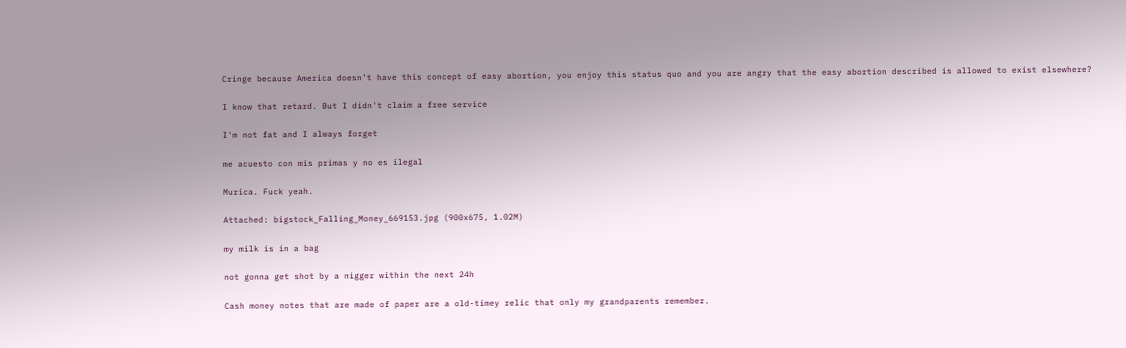Cringe because America doesn’t have this concept of easy abortion, you enjoy this status quo and you are angry that the easy abortion described is allowed to exist elsewhere?

I know that retard. But I didn't claim a free service

I'm not fat and I always forget

me acuesto con mis primas y no es ilegal

Murica. Fuck yeah.

Attached: bigstock_Falling_Money_669153.jpg (900x675, 1.02M)

my milk is in a bag

not gonna get shot by a nigger within the next 24h

Cash money notes that are made of paper are a old-timey relic that only my grandparents remember.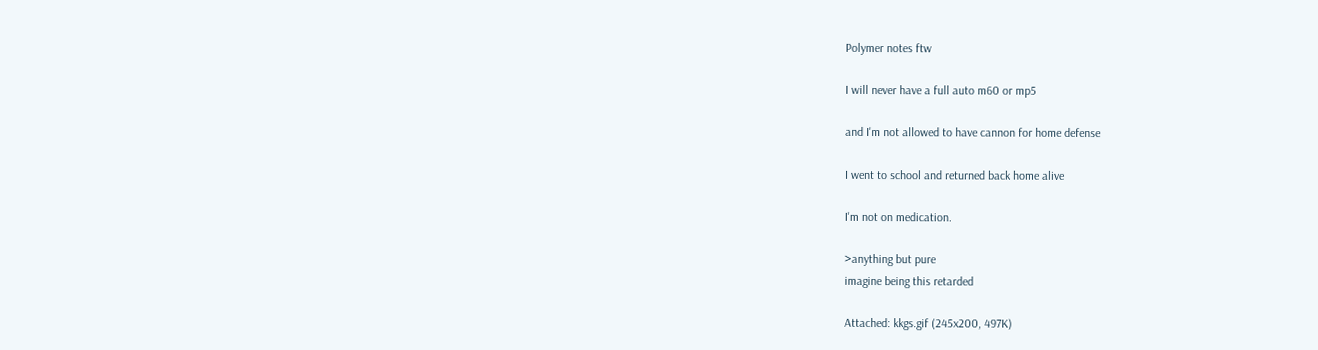Polymer notes ftw

I will never have a full auto m60 or mp5

and I'm not allowed to have cannon for home defense

I went to school and returned back home alive

I'm not on medication.

>anything but pure
imagine being this retarded

Attached: kkgs.gif (245x200, 497K)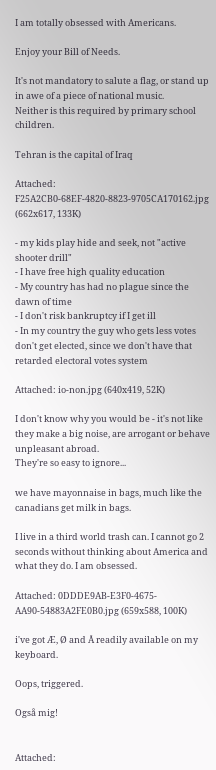I am totally obsessed with Americans.

Enjoy your Bill of Needs.

It's not mandatory to salute a flag, or stand up in awe of a piece of national music.
Neither is this required by primary school children.

Tehran is the capital of Iraq

Attached: F25A2CB0-68EF-4820-8823-9705CA170162.jpg (662x617, 133K)

- my kids play hide and seek, not "active shooter drill"
- I have free high quality education
- My country has had no plague since the dawn of time
- I don't risk bankruptcy if I get ill
- In my country the guy who gets less votes don't get elected, since we don't have that retarded electoral votes system

Attached: io-non.jpg (640x419, 52K)

I don't know why you would be - it's not like they make a big noise, are arrogant or behave unpleasant abroad.
They're so easy to ignore...

we have mayonnaise in bags, much like the canadians get milk in bags.

I live in a third world trash can. I cannot go 2 seconds without thinking about America and what they do. I am obsessed.

Attached: 0DDDE9AB-E3F0-4675-AA90-54883A2FE0B0.jpg (659x588, 100K)

i've got Æ, Ø and Å readily available on my keyboard.

Oops, triggered.

Også mig!


Attached: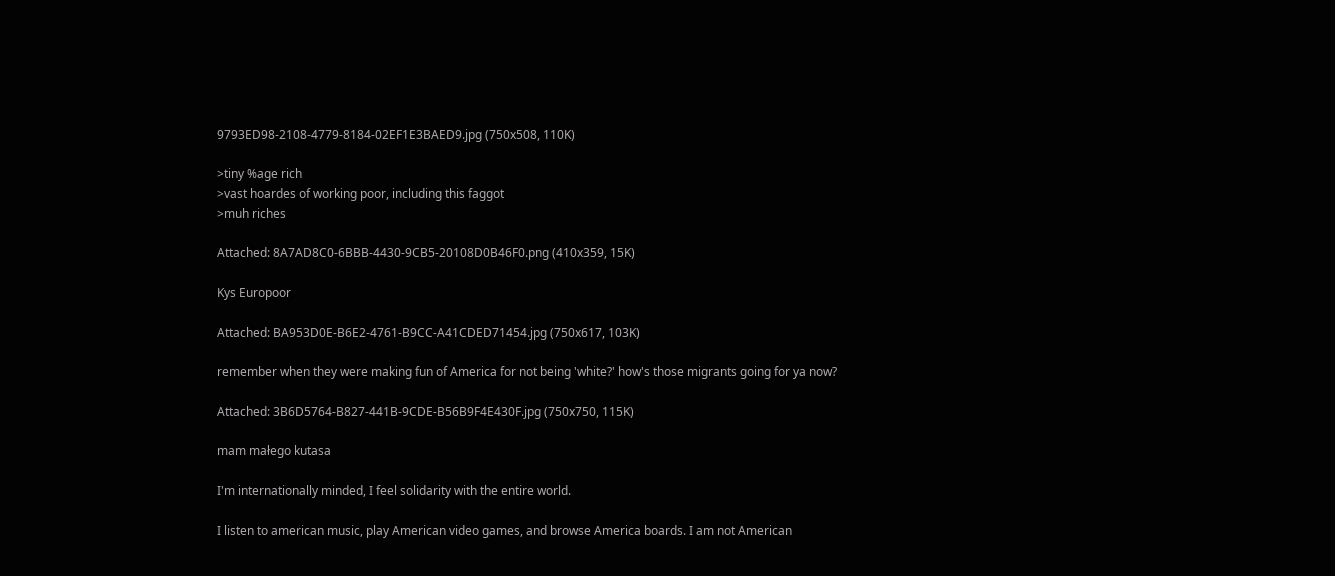9793ED98-2108-4779-8184-02EF1E3BAED9.jpg (750x508, 110K)

>tiny %age rich
>vast hoardes of working poor, including this faggot
>muh riches

Attached: 8A7AD8C0-6BBB-4430-9CB5-20108D0B46F0.png (410x359, 15K)

Kys Europoor

Attached: BA953D0E-B6E2-4761-B9CC-A41CDED71454.jpg (750x617, 103K)

remember when they were making fun of America for not being 'white?' how's those migrants going for ya now?

Attached: 3B6D5764-B827-441B-9CDE-B56B9F4E430F.jpg (750x750, 115K)

mam małego kutasa

I'm internationally minded, I feel solidarity with the entire world.

I listen to american music, play American video games, and browse America boards. I am not American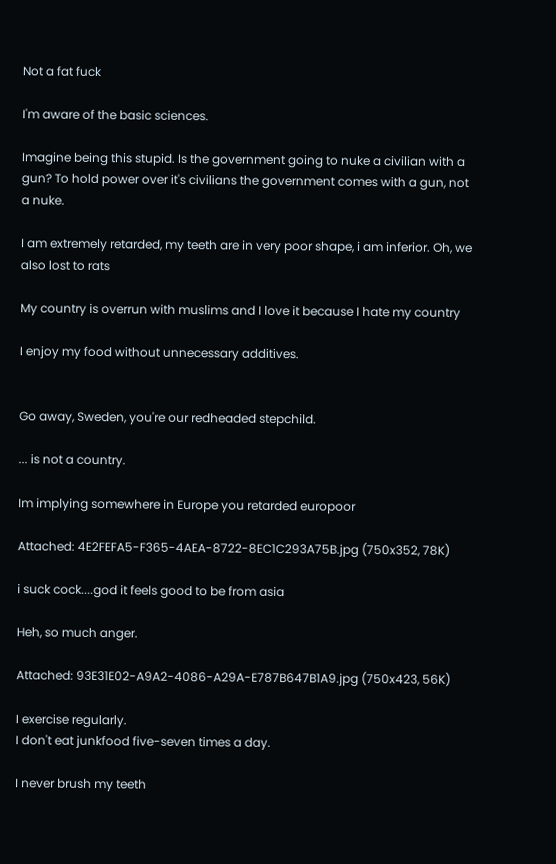Not a fat fuck

I'm aware of the basic sciences.

Imagine being this stupid. Is the government going to nuke a civilian with a gun? To hold power over it's civilians the government comes with a gun, not a nuke.

I am extremely retarded, my teeth are in very poor shape, i am inferior. Oh, we also lost to rats

My country is overrun with muslims and I love it because I hate my country

I enjoy my food without unnecessary additives.


Go away, Sweden, you're our redheaded stepchild.

... is not a country.

Im implying somewhere in Europe you retarded europoor

Attached: 4E2FEFA5-F365-4AEA-8722-8EC1C293A75B.jpg (750x352, 78K)

i suck cock....god it feels good to be from asia

Heh, so much anger.

Attached: 93E31E02-A9A2-4086-A29A-E787B647B1A9.jpg (750x423, 56K)

I exercise regularly.
I don't eat junkfood five-seven times a day.

I never brush my teeth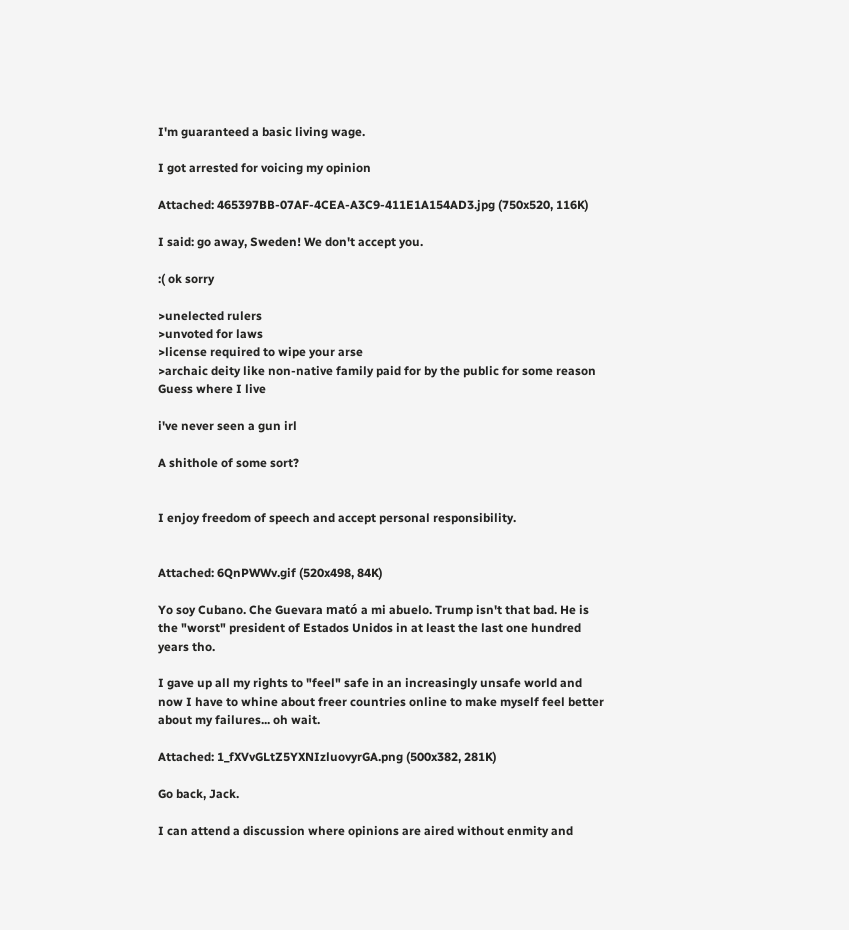I'm guaranteed a basic living wage.

I got arrested for voicing my opinion

Attached: 465397BB-07AF-4CEA-A3C9-411E1A154AD3.jpg (750x520, 116K)

I said: go away, Sweden! We don't accept you.

:( ok sorry

>unelected rulers
>unvoted for laws
>license required to wipe your arse
>archaic deity like non-native family paid for by the public for some reason
Guess where I live

i've never seen a gun irl

A shithole of some sort?


I enjoy freedom of speech and accept personal responsibility.


Attached: 6QnPWWv.gif (520x498, 84K)

Yo soy Cubano. Che Guevara mató a mi abuelo. Trump isn't that bad. He is the "worst" president of Estados Unidos in at least the last one hundred years tho.

I gave up all my rights to "feel" safe in an increasingly unsafe world and now I have to whine about freer countries online to make myself feel better about my failures... oh wait.

Attached: 1_fXVvGLtZ5YXNIzluovyrGA.png (500x382, 281K)

Go back, Jack.

I can attend a discussion where opinions are aired without enmity and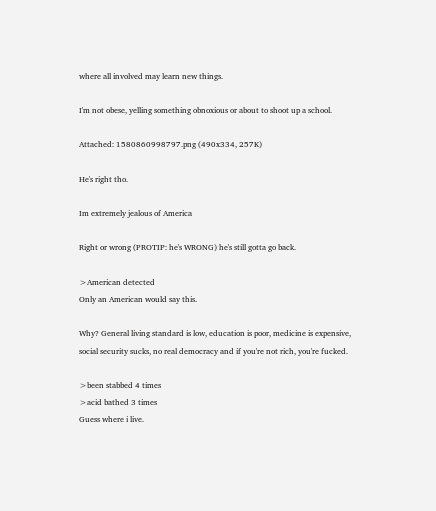where all involved may learn new things.

I'm not obese, yelling something obnoxious or about to shoot up a school.

Attached: 1580860998797.png (490x334, 257K)

He's right tho.

Im extremely jealous of America

Right or wrong (PROTIP: he's WRONG) he's still gotta go back.

>American detected
Only an American would say this.

Why? General living standard is low, education is poor, medicine is expensive, social security sucks, no real democracy and if you're not rich, you're fucked.

>been stabbed 4 times
>acid bathed 3 times
Guess where i live.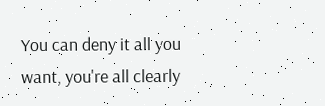You can deny it all you want, you're all clearly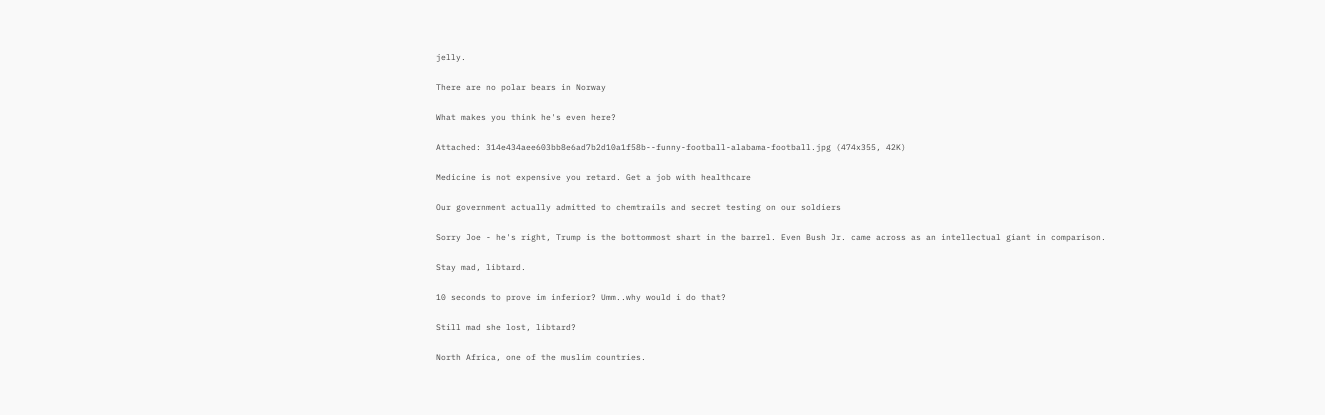jelly.

There are no polar bears in Norway

What makes you think he's even here?

Attached: 314e434aee603bb8e6ad7b2d10a1f58b--funny-football-alabama-football.jpg (474x355, 42K)

Medicine is not expensive you retard. Get a job with healthcare

Our government actually admitted to chemtrails and secret testing on our soldiers

Sorry Joe - he's right, Trump is the bottommost shart in the barrel. Even Bush Jr. came across as an intellectual giant in comparison.

Stay mad, libtard.

10 seconds to prove im inferior? Umm..why would i do that?

Still mad she lost, libtard?

North Africa, one of the muslim countries.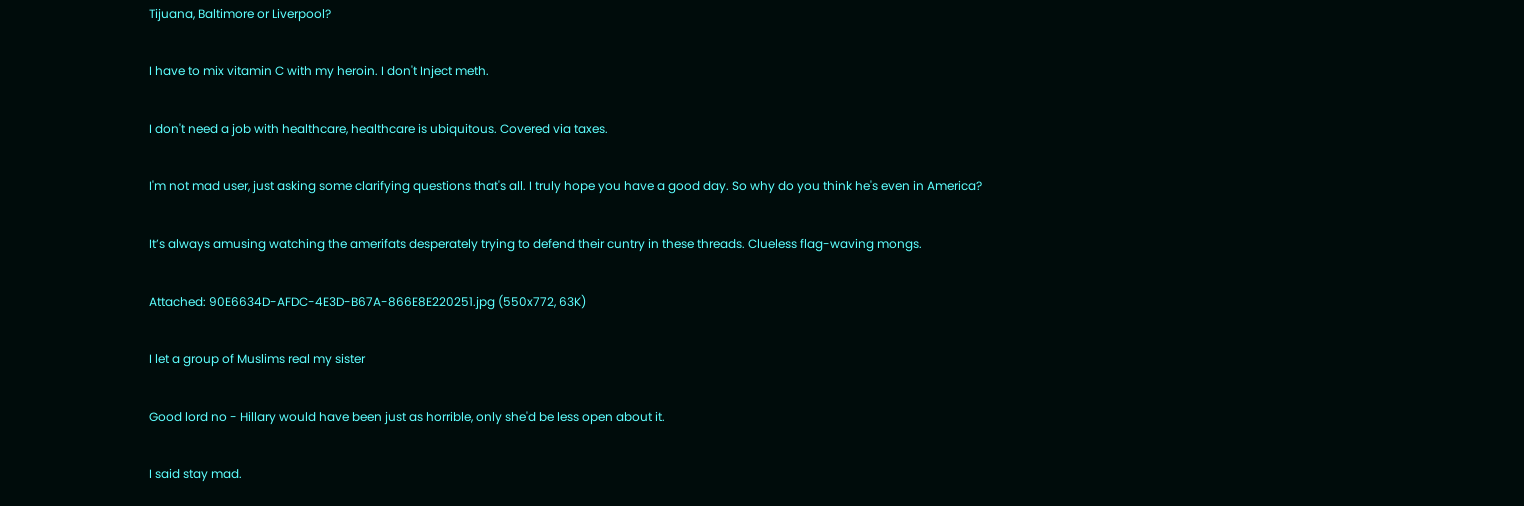Tijuana, Baltimore or Liverpool?

I have to mix vitamin C with my heroin. I don't Inject meth.

I don't need a job with healthcare, healthcare is ubiquitous. Covered via taxes.

I'm not mad user, just asking some clarifying questions that's all. I truly hope you have a good day. So why do you think he's even in America?

It’s always amusing watching the amerifats desperately trying to defend their cuntry in these threads. Clueless flag-waving mongs.

Attached: 90E6634D-AFDC-4E3D-B67A-866E8E220251.jpg (550x772, 63K)

I let a group of Muslims real my sister

Good lord no - Hillary would have been just as horrible, only she'd be less open about it.

I said stay mad.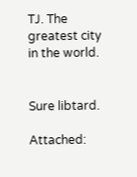TJ. The greatest city in the world.


Sure libtard.

Attached: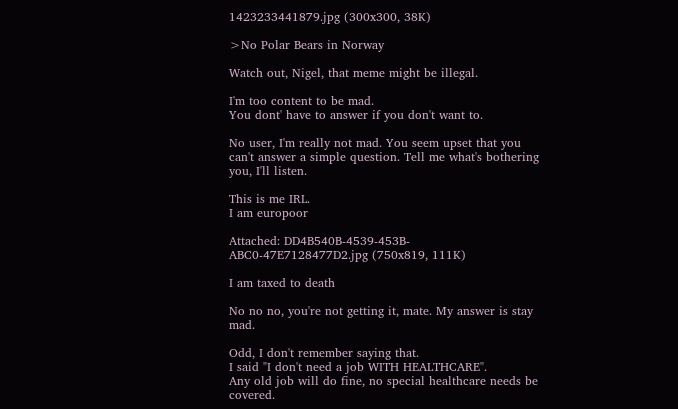1423233441879.jpg (300x300, 38K)

>No Polar Bears in Norway

Watch out, Nigel, that meme might be illegal.

I'm too content to be mad.
You dont' have to answer if you don't want to.

No user, I'm really not mad. You seem upset that you can't answer a simple question. Tell me what's bothering you, I'll listen.

This is me IRL.
I am europoor

Attached: DD4B540B-4539-453B-ABC0-47E7128477D2.jpg (750x819, 111K)

I am taxed to death

No no no, you're not getting it, mate. My answer is stay mad.

Odd, I don't remember saying that.
I said "I don't need a job WITH HEALTHCARE".
Any old job will do fine, no special healthcare needs be covered.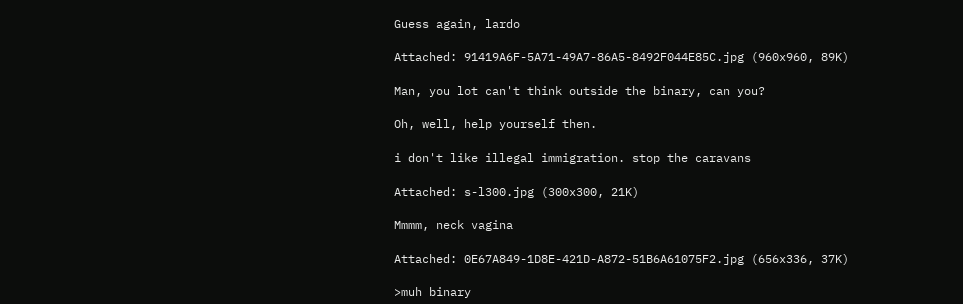Guess again, lardo

Attached: 91419A6F-5A71-49A7-86A5-8492F044E85C.jpg (960x960, 89K)

Man, you lot can't think outside the binary, can you?

Oh, well, help yourself then.

i don't like illegal immigration. stop the caravans

Attached: s-l300.jpg (300x300, 21K)

Mmmm, neck vagina

Attached: 0E67A849-1D8E-421D-A872-51B6A61075F2.jpg (656x336, 37K)

>muh binary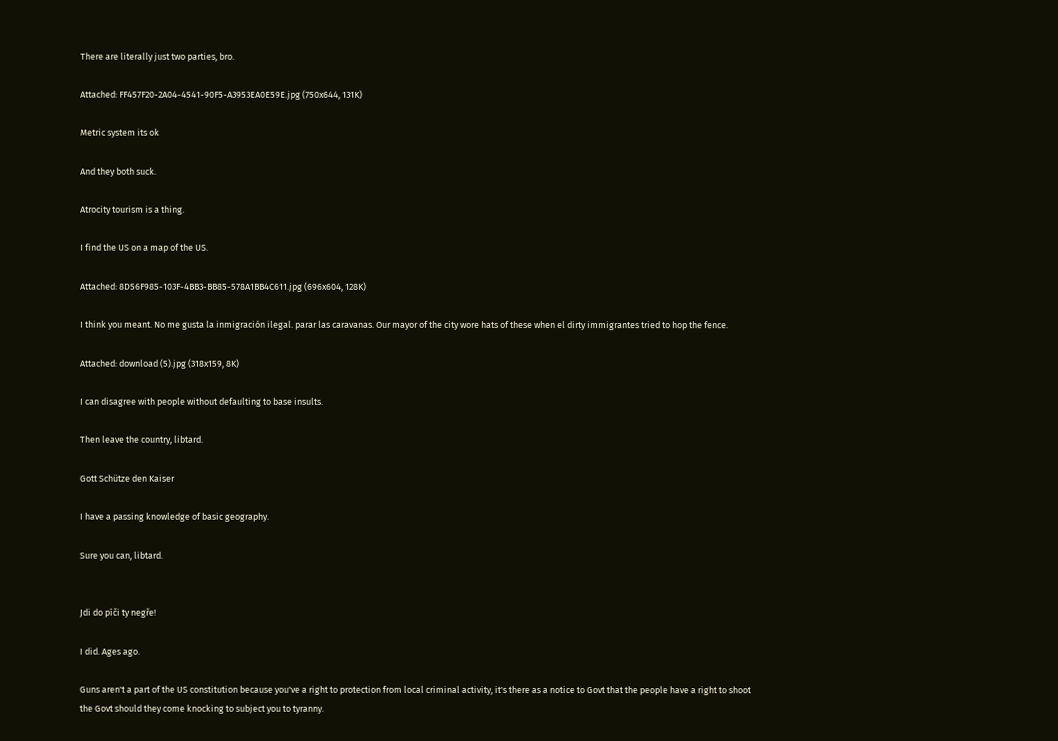There are literally just two parties, bro.

Attached: FF457F20-2A04-4541-90F5-A3953EA0E59E.jpg (750x644, 131K)

Metric system its ok

And they both suck.

Atrocity tourism is a thing.

I find the US on a map of the US.

Attached: 8D56F985-103F-4BB3-BB85-578A1BB4C611.jpg (696x604, 128K)

I think you meant. No me gusta la inmigración ilegal. parar las caravanas. Our mayor of the city wore hats of these when el dirty immigrantes tried to hop the fence.

Attached: download (5).jpg (318x159, 8K)

I can disagree with people without defaulting to base insults.

Then leave the country, libtard.

Gott Schütze den Kaiser

I have a passing knowledge of basic geography.

Sure you can, libtard.


Jdi do píči ty negře!

I did. Ages ago.

Guns aren't a part of the US constitution because you've a right to protection from local criminal activity, it's there as a notice to Govt that the people have a right to shoot the Govt should they come knocking to subject you to tyranny.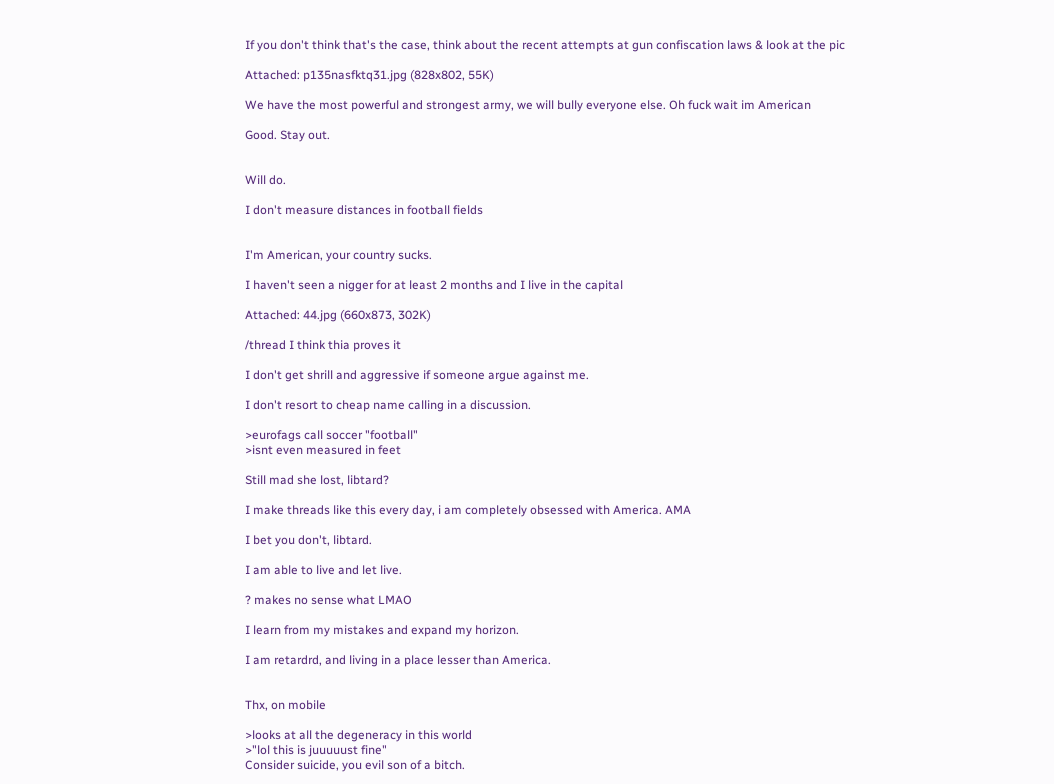If you don't think that's the case, think about the recent attempts at gun confiscation laws & look at the pic

Attached: p135nasfktq31.jpg (828x802, 55K)

We have the most powerful and strongest army, we will bully everyone else. Oh fuck wait im American

Good. Stay out.


Will do.

I don't measure distances in football fields


I'm American, your country sucks.

I haven't seen a nigger for at least 2 months and I live in the capital

Attached: 44.jpg (660x873, 302K)

/thread I think thia proves it

I don't get shrill and aggressive if someone argue against me.

I don't resort to cheap name calling in a discussion.

>eurofags call soccer "football"
>isnt even measured in feet

Still mad she lost, libtard?

I make threads like this every day, i am completely obsessed with America. AMA

I bet you don't, libtard.

I am able to live and let live.

? makes no sense what LMAO

I learn from my mistakes and expand my horizon.

I am retardrd, and living in a place lesser than America.


Thx, on mobile

>looks at all the degeneracy in this world
>"lol this is juuuuust fine"
Consider suicide, you evil son of a bitch.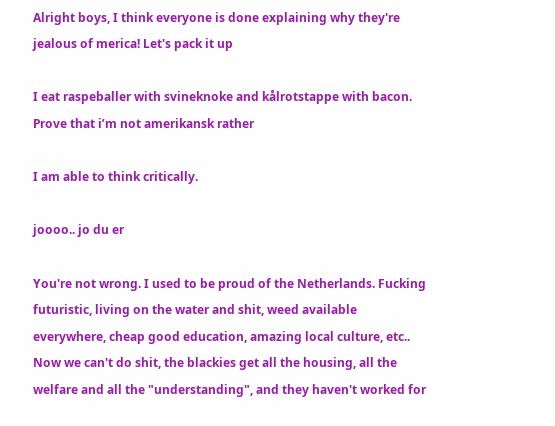Alright boys, I think everyone is done explaining why they're jealous of merica! Let's pack it up

I eat raspeballer with svineknoke and kålrotstappe with bacon. Prove that i’m not amerikansk rather

I am able to think critically.

joooo.. jo du er

You're not wrong. I used to be proud of the Netherlands. Fucking futuristic, living on the water and shit, weed available everywhere, cheap good education, amazing local culture, etc.. Now we can't do shit, the blackies get all the housing, all the welfare and all the "understanding", and they haven't worked for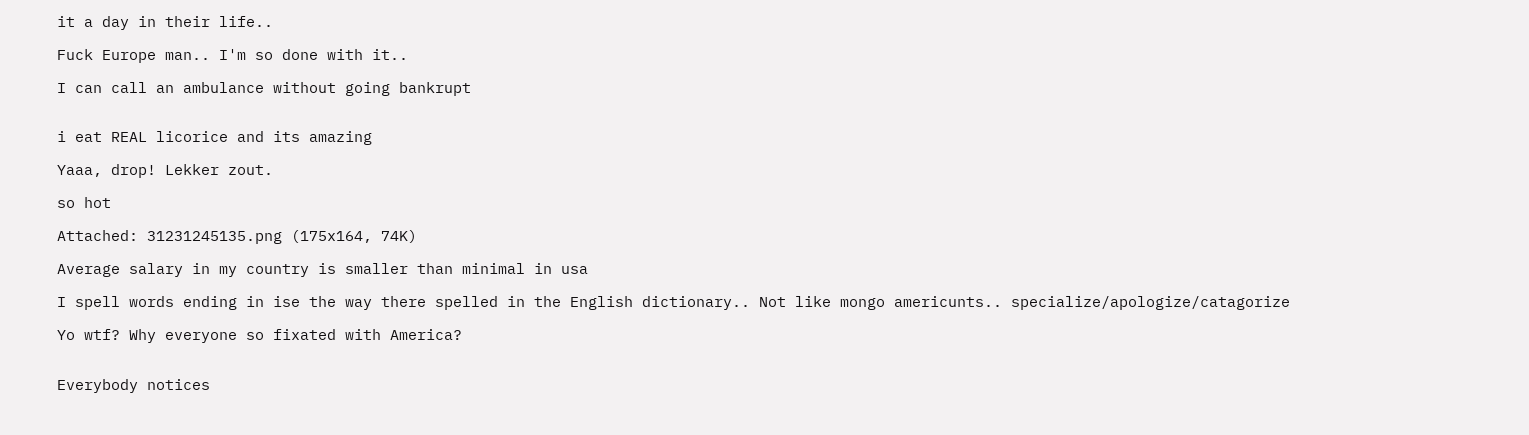it a day in their life..

Fuck Europe man.. I'm so done with it..

I can call an ambulance without going bankrupt


i eat REAL licorice and its amazing

Yaaa, drop! Lekker zout.

so hot

Attached: 31231245135.png (175x164, 74K)

Average salary in my country is smaller than minimal in usa

I spell words ending in ise the way there spelled in the English dictionary.. Not like mongo americunts.. specialize/apologize/catagorize

Yo wtf? Why everyone so fixated with America?


Everybody notices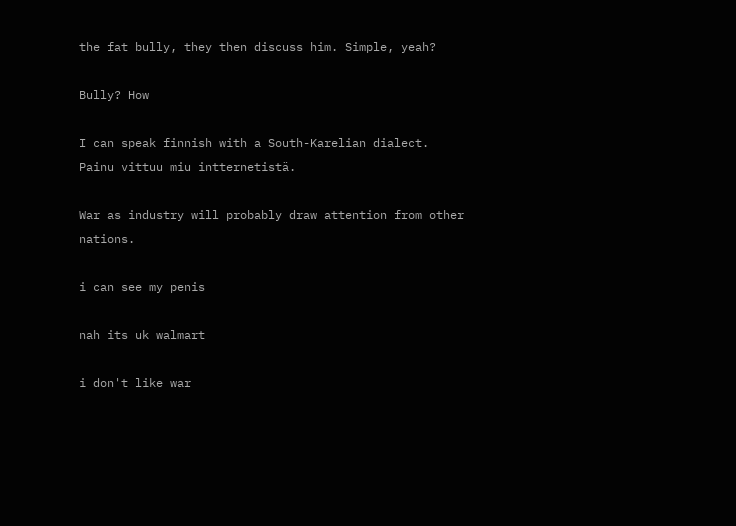the fat bully, they then discuss him. Simple, yeah?

Bully? How

I can speak finnish with a South-Karelian dialect.
Painu vittuu miu intternetistä.

War as industry will probably draw attention from other nations.

i can see my penis

nah its uk walmart

i don't like war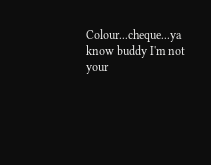Colour...cheque...ya know buddy I'm not your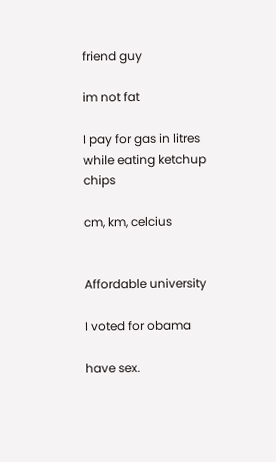friend guy

im not fat

I pay for gas in litres while eating ketchup chips

cm, km, celcius


Affordable university

I voted for obama

have sex.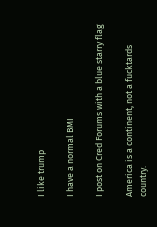I like trump

I have a normal BMI

I post on Cred Forums with a blue starry flag

America is a continent, not a fucktards country.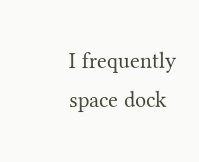I frequently space dock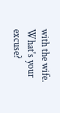with the wife.
What's your excuse?